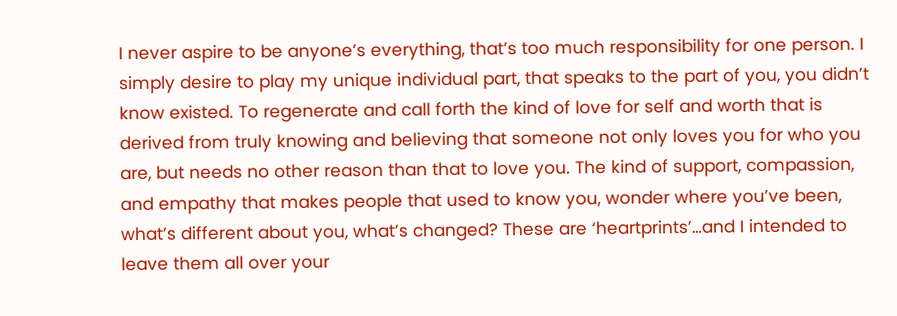I never aspire to be anyone’s everything, that’s too much responsibility for one person. I simply desire to play my unique individual part, that speaks to the part of you, you didn’t know existed. To regenerate and call forth the kind of love for self and worth that is derived from truly knowing and believing that someone not only loves you for who you are, but needs no other reason than that to love you. The kind of support, compassion, and empathy that makes people that used to know you, wonder where you’ve been, what’s different about you, what’s changed? These are ‘heartprints’…and I intended to leave them all over your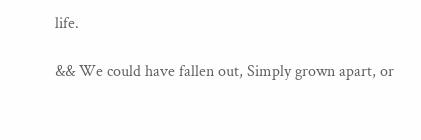life.

&& We could have fallen out, Simply grown apart, or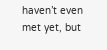haven’t even met yet, but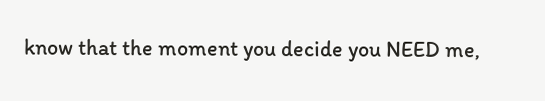know that the moment you decide you NEED me,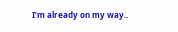I’m already on my way..